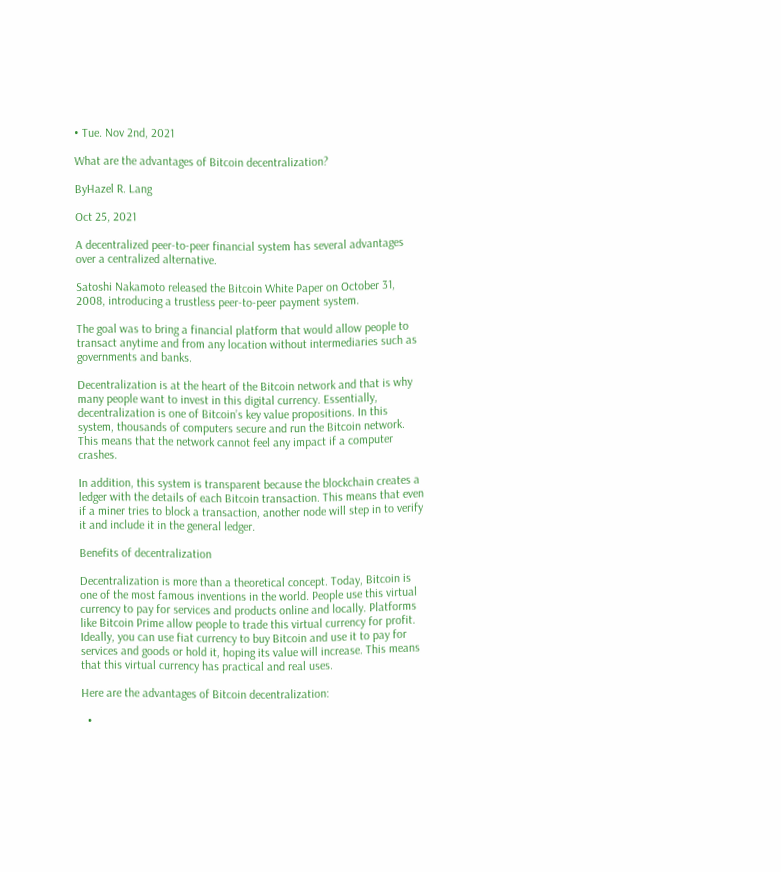• Tue. Nov 2nd, 2021

What are the advantages of Bitcoin decentralization?

ByHazel R. Lang

Oct 25, 2021

A decentralized peer-to-peer financial system has several advantages over a centralized alternative.

Satoshi Nakamoto released the Bitcoin White Paper on October 31, 2008, introducing a trustless peer-to-peer payment system.

The goal was to bring a financial platform that would allow people to transact anytime and from any location without intermediaries such as governments and banks.

Decentralization is at the heart of the Bitcoin network and that is why many people want to invest in this digital currency. Essentially, decentralization is one of Bitcoin’s key value propositions. In this system, thousands of computers secure and run the Bitcoin network. This means that the network cannot feel any impact if a computer crashes.

In addition, this system is transparent because the blockchain creates a ledger with the details of each Bitcoin transaction. This means that even if a miner tries to block a transaction, another node will step in to verify it and include it in the general ledger.

Benefits of decentralization

Decentralization is more than a theoretical concept. Today, Bitcoin is one of the most famous inventions in the world. People use this virtual currency to pay for services and products online and locally. Platforms like Bitcoin Prime allow people to trade this virtual currency for profit. Ideally, you can use fiat currency to buy Bitcoin and use it to pay for services and goods or hold it, hoping its value will increase. This means that this virtual currency has practical and real uses.

Here are the advantages of Bitcoin decentralization:

  •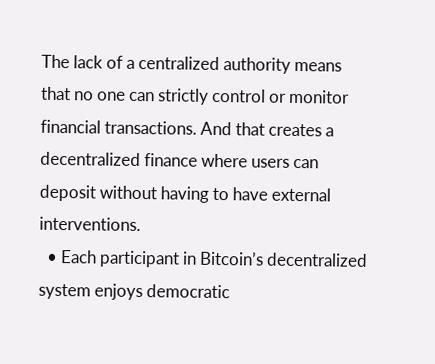The lack of a centralized authority means that no one can strictly control or monitor financial transactions. And that creates a decentralized finance where users can deposit without having to have external interventions.
  • Each participant in Bitcoin’s decentralized system enjoys democratic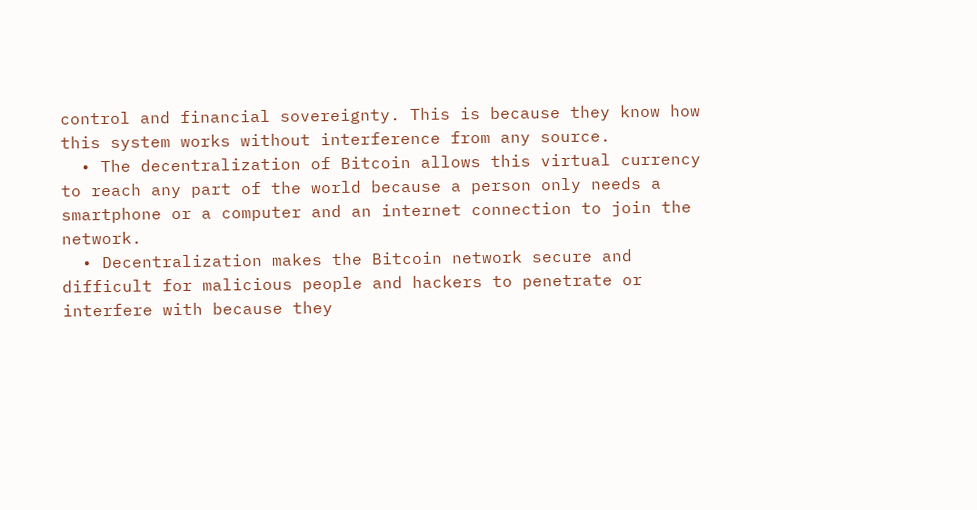control and financial sovereignty. This is because they know how this system works without interference from any source.
  • The decentralization of Bitcoin allows this virtual currency to reach any part of the world because a person only needs a smartphone or a computer and an internet connection to join the network.
  • Decentralization makes the Bitcoin network secure and difficult for malicious people and hackers to penetrate or interfere with because they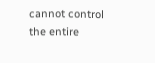cannot control the entire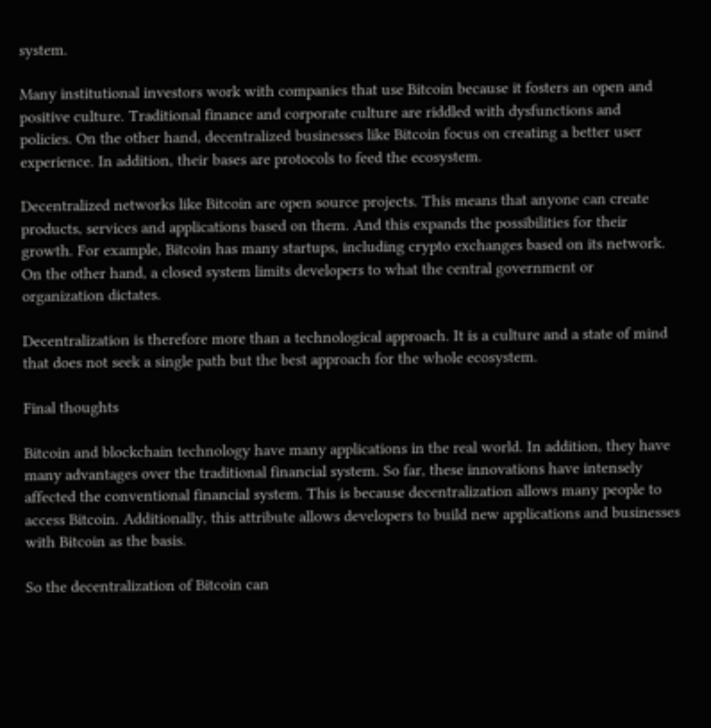system.

Many institutional investors work with companies that use Bitcoin because it fosters an open and positive culture. Traditional finance and corporate culture are riddled with dysfunctions and policies. On the other hand, decentralized businesses like Bitcoin focus on creating a better user experience. In addition, their bases are protocols to feed the ecosystem.

Decentralized networks like Bitcoin are open source projects. This means that anyone can create products, services and applications based on them. And this expands the possibilities for their growth. For example, Bitcoin has many startups, including crypto exchanges based on its network. On the other hand, a closed system limits developers to what the central government or organization dictates.

Decentralization is therefore more than a technological approach. It is a culture and a state of mind that does not seek a single path but the best approach for the whole ecosystem.

Final thoughts

Bitcoin and blockchain technology have many applications in the real world. In addition, they have many advantages over the traditional financial system. So far, these innovations have intensely affected the conventional financial system. This is because decentralization allows many people to access Bitcoin. Additionally, this attribute allows developers to build new applications and businesses with Bitcoin as the basis.

So the decentralization of Bitcoin can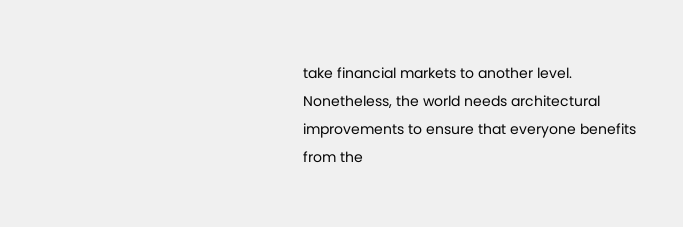take financial markets to another level. Nonetheless, the world needs architectural improvements to ensure that everyone benefits from the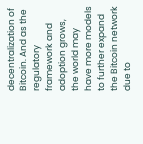decentralization of Bitcoin. And as the regulatory framework and adoption grows, the world may have more models to further expand the Bitcoin network due to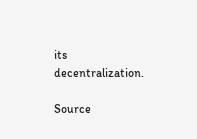its decentralization.

Source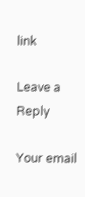link

Leave a Reply

Your email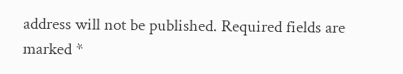address will not be published. Required fields are marked *